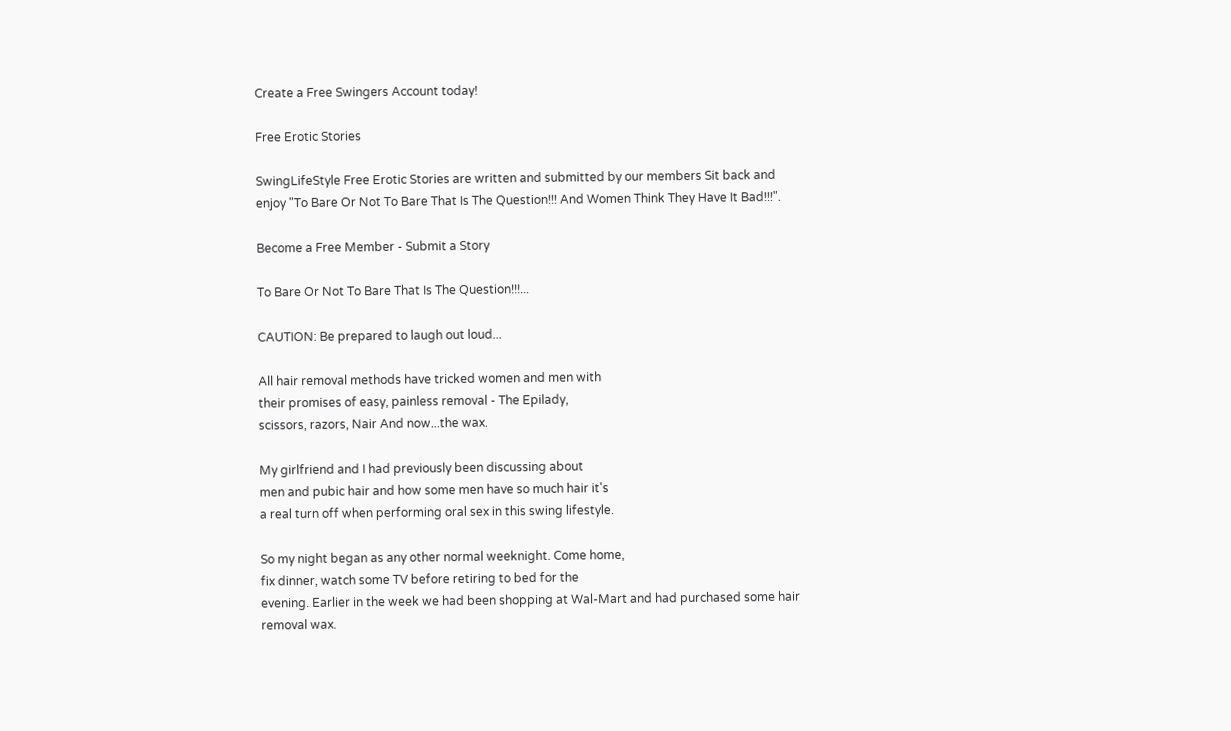Create a Free Swingers Account today!

Free Erotic Stories

SwingLifeStyle Free Erotic Stories are written and submitted by our members Sit back and enjoy "To Bare Or Not To Bare That Is The Question!!! And Women Think They Have It Bad!!!".

Become a Free Member - Submit a Story

To Bare Or Not To Bare That Is The Question!!!...

CAUTION: Be prepared to laugh out loud...

All hair removal methods have tricked women and men with
their promises of easy, painless removal - The Epilady,
scissors, razors, Nair And now...the wax.

My girlfriend and I had previously been discussing about
men and pubic hair and how some men have so much hair it's
a real turn off when performing oral sex in this swing lifestyle.

So my night began as any other normal weeknight. Come home,
fix dinner, watch some TV before retiring to bed for the
evening. Earlier in the week we had been shopping at Wal-Mart and had purchased some hair removal wax.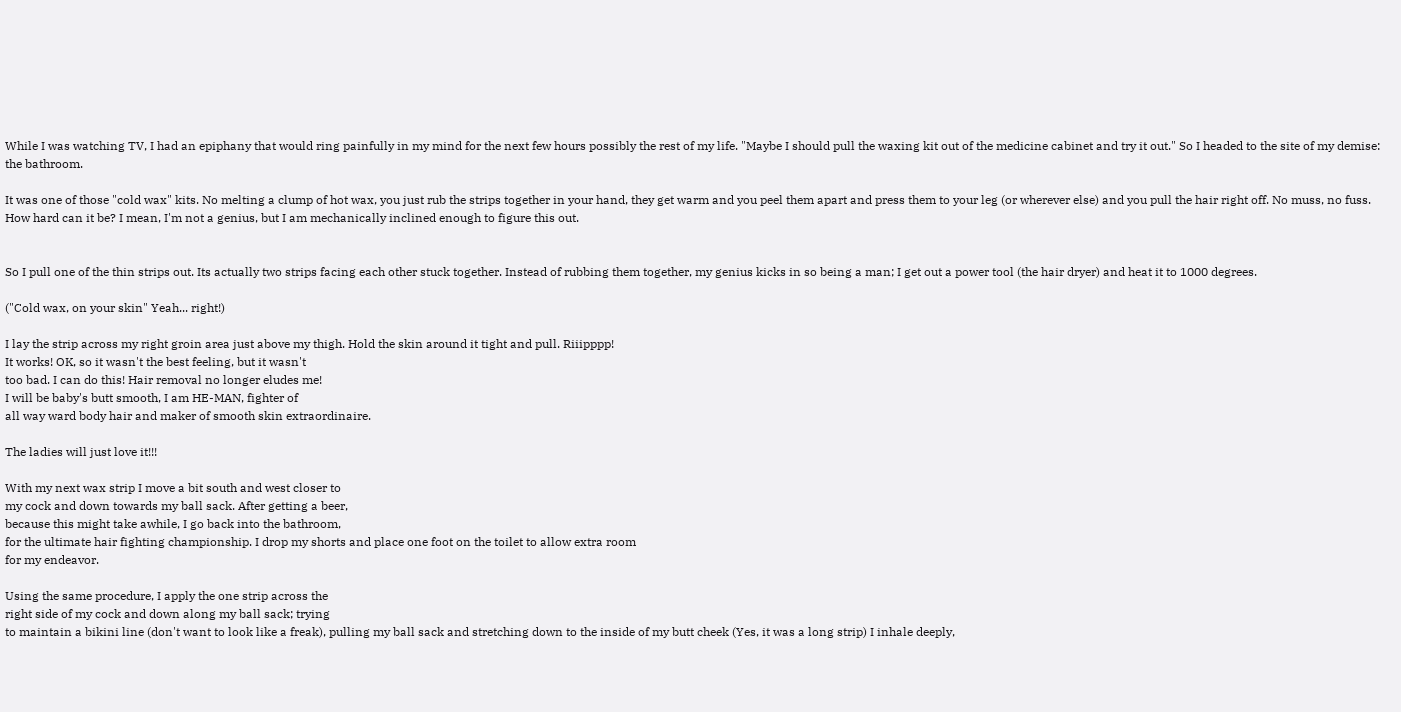While I was watching TV, I had an epiphany that would ring painfully in my mind for the next few hours possibly the rest of my life. "Maybe I should pull the waxing kit out of the medicine cabinet and try it out." So I headed to the site of my demise: the bathroom.

It was one of those "cold wax" kits. No melting a clump of hot wax, you just rub the strips together in your hand, they get warm and you peel them apart and press them to your leg (or wherever else) and you pull the hair right off. No muss, no fuss. How hard can it be? I mean, I'm not a genius, but I am mechanically inclined enough to figure this out.


So I pull one of the thin strips out. Its actually two strips facing each other stuck together. Instead of rubbing them together, my genius kicks in so being a man; I get out a power tool (the hair dryer) and heat it to 1000 degrees.

("Cold wax, on your skin" Yeah... right!)

I lay the strip across my right groin area just above my thigh. Hold the skin around it tight and pull. Riiipppp!
It works! OK, so it wasn't the best feeling, but it wasn't
too bad. I can do this! Hair removal no longer eludes me!
I will be baby's butt smooth, I am HE-MAN, fighter of
all way ward body hair and maker of smooth skin extraordinaire.

The ladies will just love it!!!

With my next wax strip I move a bit south and west closer to
my cock and down towards my ball sack. After getting a beer,
because this might take awhile, I go back into the bathroom,
for the ultimate hair fighting championship. I drop my shorts and place one foot on the toilet to allow extra room
for my endeavor.

Using the same procedure, I apply the one strip across the
right side of my cock and down along my ball sack; trying
to maintain a bikini line (don't want to look like a freak), pulling my ball sack and stretching down to the inside of my butt cheek (Yes, it was a long strip) I inhale deeply,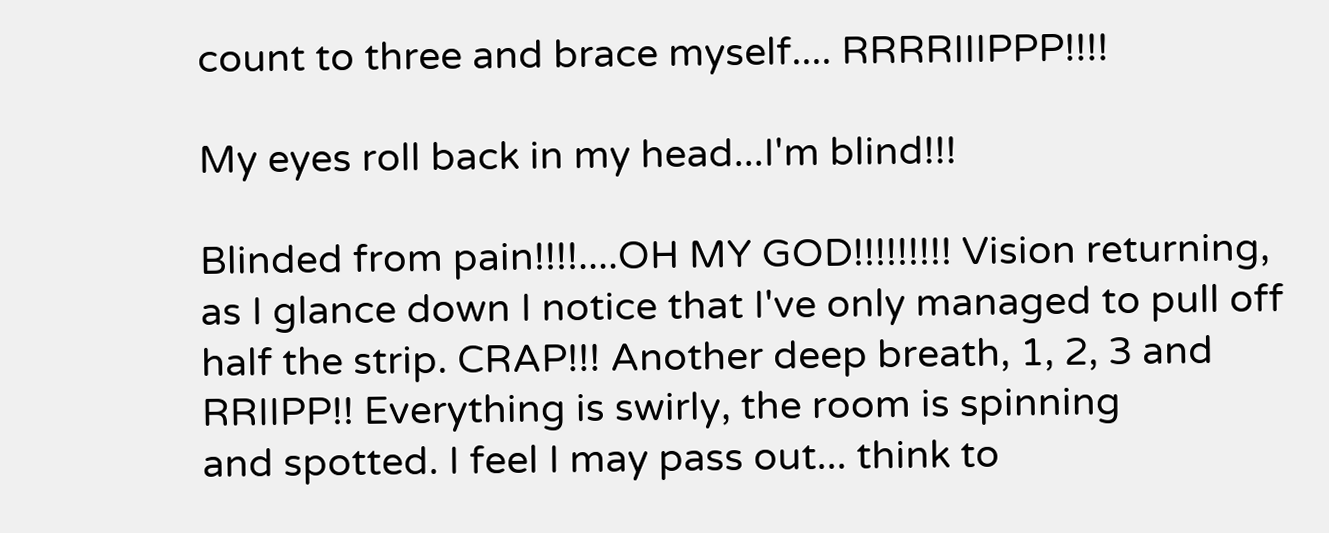count to three and brace myself.... RRRRIIIPPP!!!!

My eyes roll back in my head...I'm blind!!!

Blinded from pain!!!!....OH MY GOD!!!!!!!!! Vision returning, as I glance down I notice that I've only managed to pull off half the strip. CRAP!!! Another deep breath, 1, 2, 3 and RRIIPP!! Everything is swirly, the room is spinning
and spotted. I feel I may pass out... think to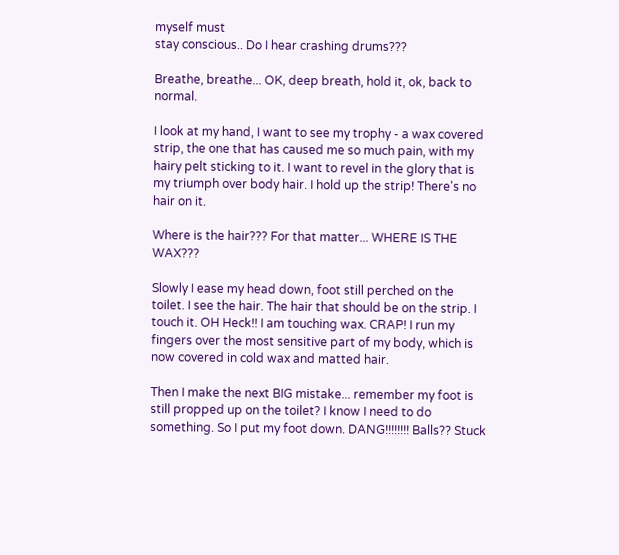myself must
stay conscious.. Do I hear crashing drums???

Breathe, breathe... OK, deep breath, hold it, ok, back to normal.

I look at my hand, I want to see my trophy - a wax covered strip, the one that has caused me so much pain, with my hairy pelt sticking to it. I want to revel in the glory that is my triumph over body hair. I hold up the strip! There's no hair on it.

Where is the hair??? For that matter... WHERE IS THE WAX???

Slowly I ease my head down, foot still perched on the toilet. I see the hair. The hair that should be on the strip. I touch it. OH Heck!! I am touching wax. CRAP! I run my fingers over the most sensitive part of my body, which is now covered in cold wax and matted hair.

Then I make the next BIG mistake... remember my foot is still propped up on the toilet? I know I need to do something. So I put my foot down. DANG!!!!!!!! Balls?? Stuck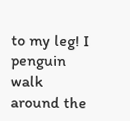to my leg! I penguin walk around the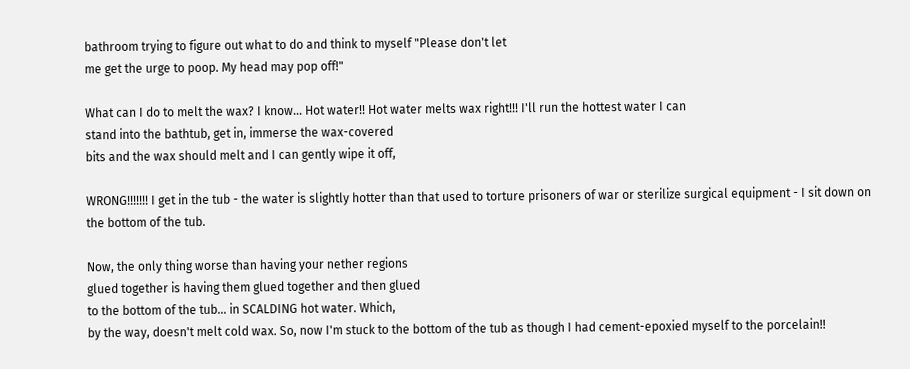bathroom trying to figure out what to do and think to myself "Please don't let
me get the urge to poop. My head may pop off!"

What can I do to melt the wax? I know... Hot water!! Hot water melts wax right!!! I'll run the hottest water I can
stand into the bathtub, get in, immerse the wax-covered
bits and the wax should melt and I can gently wipe it off,

WRONG!!!!!!! I get in the tub - the water is slightly hotter than that used to torture prisoners of war or sterilize surgical equipment - I sit down on the bottom of the tub.

Now, the only thing worse than having your nether regions
glued together is having them glued together and then glued
to the bottom of the tub... in SCALDING hot water. Which,
by the way, doesn't melt cold wax. So, now I'm stuck to the bottom of the tub as though I had cement-epoxied myself to the porcelain!!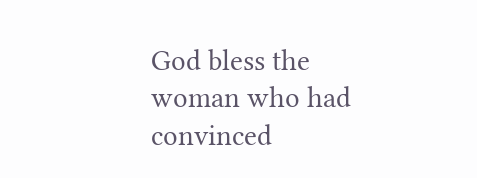God bless the woman who had convinced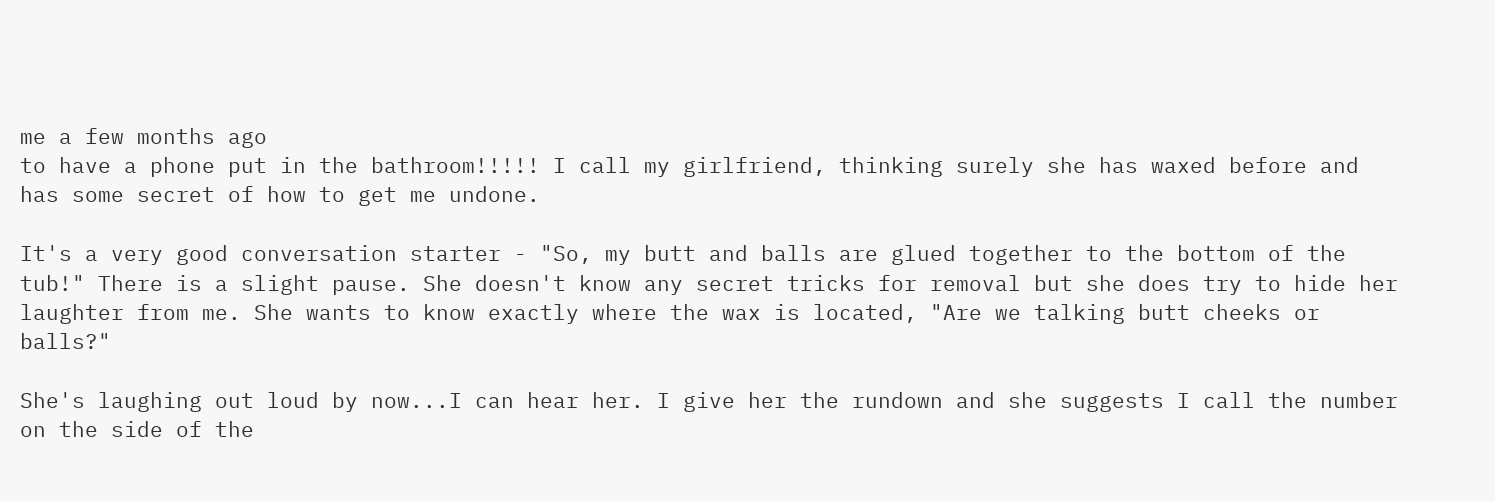me a few months ago
to have a phone put in the bathroom!!!!! I call my girlfriend, thinking surely she has waxed before and has some secret of how to get me undone.

It's a very good conversation starter - "So, my butt and balls are glued together to the bottom of the tub!" There is a slight pause. She doesn't know any secret tricks for removal but she does try to hide her laughter from me. She wants to know exactly where the wax is located, "Are we talking butt cheeks or balls?"

She's laughing out loud by now...I can hear her. I give her the rundown and she suggests I call the number on the side of the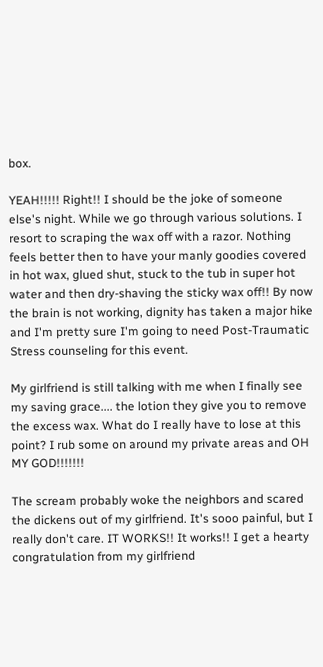box.

YEAH!!!!! Right!! I should be the joke of someone else's night. While we go through various solutions. I resort to scraping the wax off with a razor. Nothing feels better then to have your manly goodies covered in hot wax, glued shut, stuck to the tub in super hot water and then dry-shaving the sticky wax off!! By now the brain is not working, dignity has taken a major hike and I'm pretty sure I'm going to need Post-Traumatic Stress counseling for this event.

My girlfriend is still talking with me when I finally see my saving grace.... the lotion they give you to remove the excess wax. What do I really have to lose at this point? I rub some on around my private areas and OH MY GOD!!!!!!!

The scream probably woke the neighbors and scared the dickens out of my girlfriend. It's sooo painful, but I really don't care. IT WORKS!! It works!! I get a hearty congratulation from my girlfriend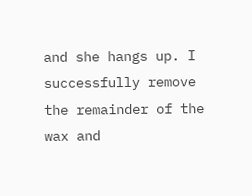and she hangs up. I successfully remove the remainder of the wax and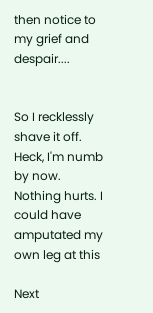then notice to my grief and despair....


So I recklessly shave it off. Heck, I'm numb by now.
Nothing hurts. I could have amputated my own leg at this

Next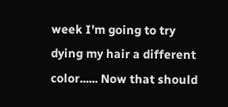week I'm going to try dying my hair a different color...... Now that should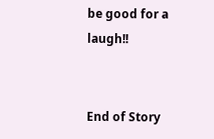be good for a laugh!!


End of Story